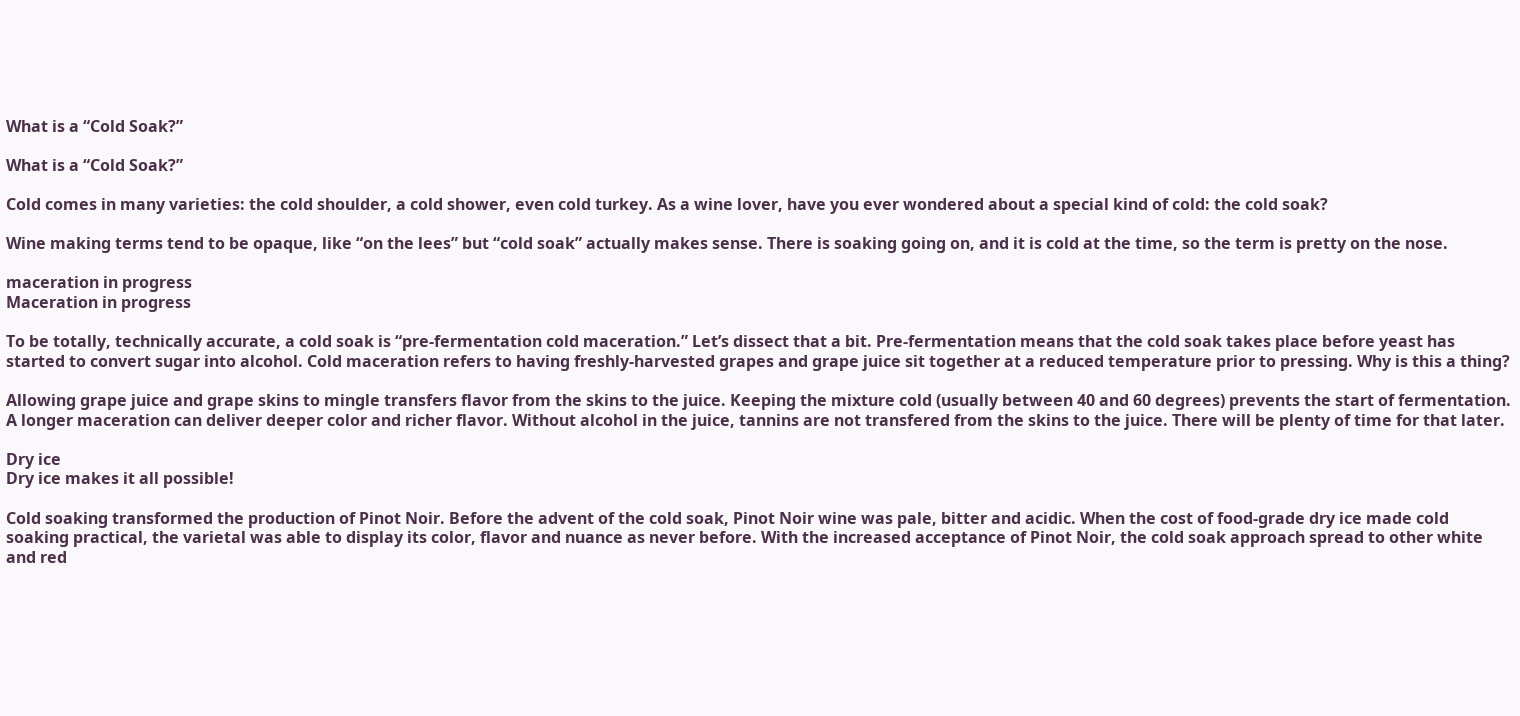What is a “Cold Soak?”

What is a “Cold Soak?”

Cold comes in many varieties: the cold shoulder, a cold shower, even cold turkey. As a wine lover, have you ever wondered about a special kind of cold: the cold soak?

Wine making terms tend to be opaque, like “on the lees” but “cold soak” actually makes sense. There is soaking going on, and it is cold at the time, so the term is pretty on the nose.

maceration in progress
Maceration in progress

To be totally, technically accurate, a cold soak is “pre-fermentation cold maceration.” Let’s dissect that a bit. Pre-fermentation means that the cold soak takes place before yeast has started to convert sugar into alcohol. Cold maceration refers to having freshly-harvested grapes and grape juice sit together at a reduced temperature prior to pressing. Why is this a thing?

Allowing grape juice and grape skins to mingle transfers flavor from the skins to the juice. Keeping the mixture cold (usually between 40 and 60 degrees) prevents the start of fermentation. A longer maceration can deliver deeper color and richer flavor. Without alcohol in the juice, tannins are not transfered from the skins to the juice. There will be plenty of time for that later.

Dry ice
Dry ice makes it all possible!

Cold soaking transformed the production of Pinot Noir. Before the advent of the cold soak, Pinot Noir wine was pale, bitter and acidic. When the cost of food-grade dry ice made cold soaking practical, the varietal was able to display its color, flavor and nuance as never before. With the increased acceptance of Pinot Noir, the cold soak approach spread to other white and red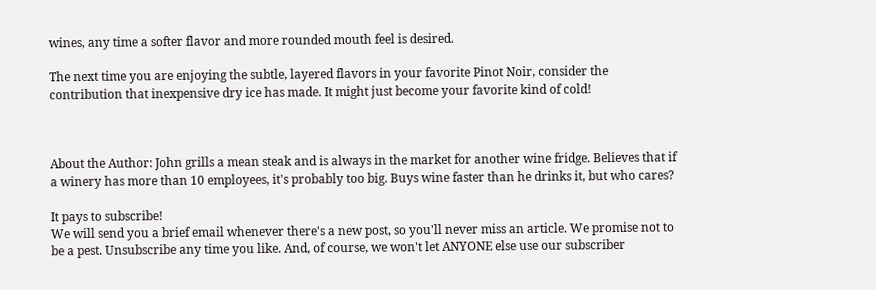wines, any time a softer flavor and more rounded mouth feel is desired.

The next time you are enjoying the subtle, layered flavors in your favorite Pinot Noir, consider the contribution that inexpensive dry ice has made. It might just become your favorite kind of cold!



About the Author: John grills a mean steak and is always in the market for another wine fridge. Believes that if a winery has more than 10 employees, it's probably too big. Buys wine faster than he drinks it, but who cares?

It pays to subscribe!
We will send you a brief email whenever there's a new post, so you'll never miss an article. We promise not to be a pest. Unsubscribe any time you like. And, of course, we won't let ANYONE else use our subscriber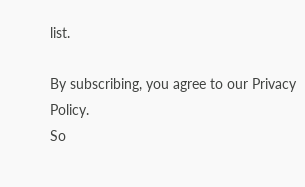list.

By subscribing, you agree to our Privacy Policy.
So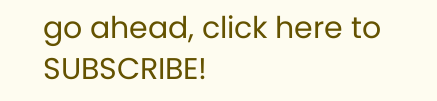go ahead, click here to SUBSCRIBE!